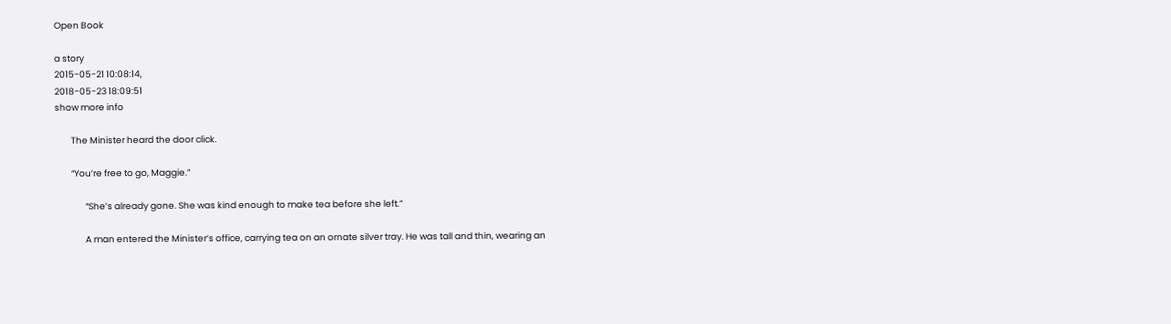Open Book

a story
2015-05-21 10:08:14,
2018-05-23 18:09:51
show more info

        The Minister heard the door click.

        “You’re free to go, Maggie.”

               “She’s already gone. She was kind enough to make tea before she left.”

               A man entered the Minister’s office, carrying tea on an ornate silver tray. He was tall and thin, wearing an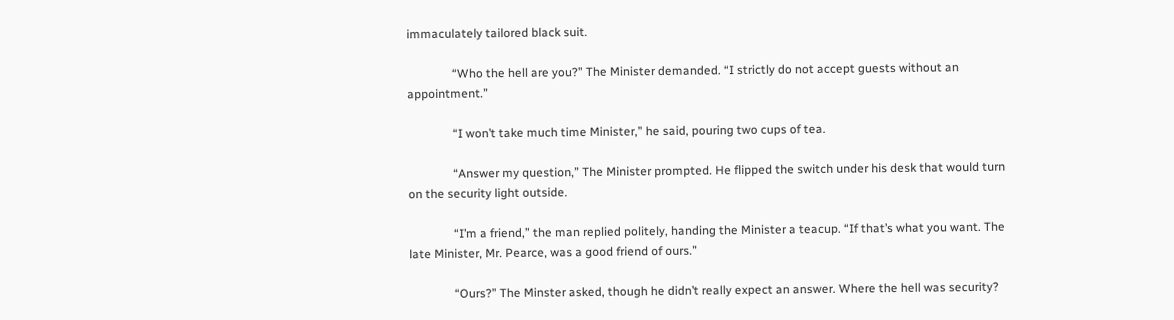immaculately tailored black suit.

               “Who the hell are you?” The Minister demanded. “I strictly do not accept guests without an appointment.”

               “I won’t take much time Minister,” he said, pouring two cups of tea.

               “Answer my question,” The Minister prompted. He flipped the switch under his desk that would turn on the security light outside.

               “I’m a friend,” the man replied politely, handing the Minister a teacup. “If that’s what you want. The late Minister, Mr. Pearce, was a good friend of ours.”

               “Ours?” The Minster asked, though he didn’t really expect an answer. Where the hell was security?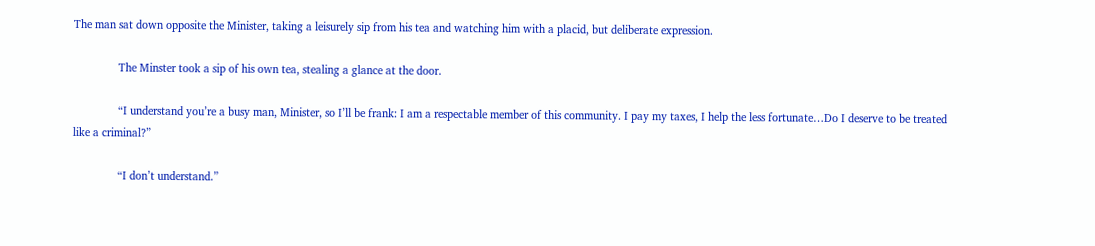The man sat down opposite the Minister, taking a leisurely sip from his tea and watching him with a placid, but deliberate expression.

               The Minster took a sip of his own tea, stealing a glance at the door.

               “I understand you’re a busy man, Minister, so I’ll be frank: I am a respectable member of this community. I pay my taxes, I help the less fortunate…Do I deserve to be treated like a criminal?”

               “I don’t understand.”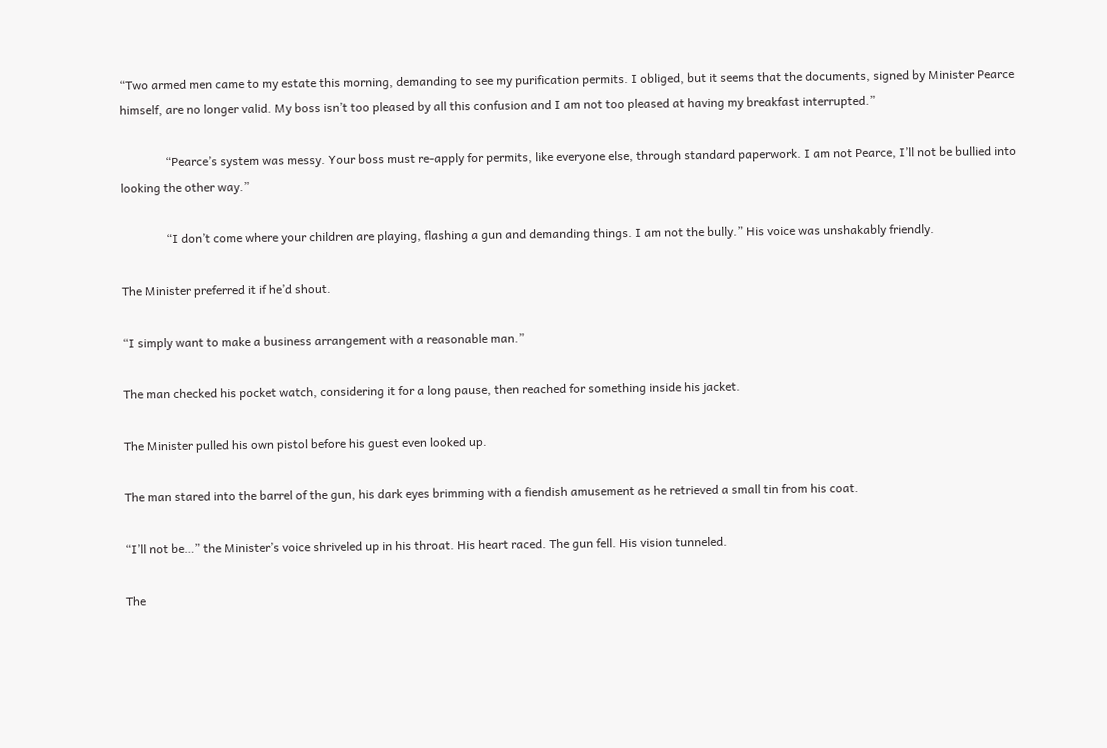“Two armed men came to my estate this morning, demanding to see my purification permits. I obliged, but it seems that the documents, signed by Minister Pearce himself, are no longer valid. My boss isn’t too pleased by all this confusion and I am not too pleased at having my breakfast interrupted.”

               “Pearce’s system was messy. Your boss must re-apply for permits, like everyone else, through standard paperwork. I am not Pearce, I’ll not be bullied into looking the other way.”

               “I don’t come where your children are playing, flashing a gun and demanding things. I am not the bully.” His voice was unshakably friendly.

The Minister preferred it if he’d shout.

“I simply want to make a business arrangement with a reasonable man.”

The man checked his pocket watch, considering it for a long pause, then reached for something inside his jacket.

The Minister pulled his own pistol before his guest even looked up.

The man stared into the barrel of the gun, his dark eyes brimming with a fiendish amusement as he retrieved a small tin from his coat.

“I’ll not be…” the Minister’s voice shriveled up in his throat. His heart raced. The gun fell. His vision tunneled.

The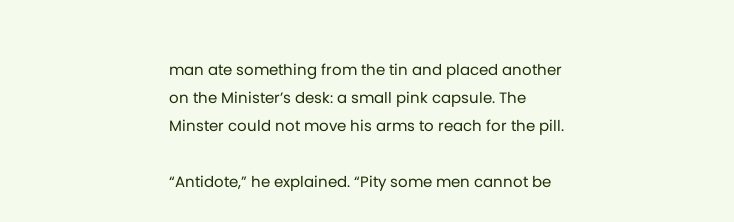man ate something from the tin and placed another on the Minister’s desk: a small pink capsule. The Minster could not move his arms to reach for the pill.

“Antidote,” he explained. “Pity some men cannot be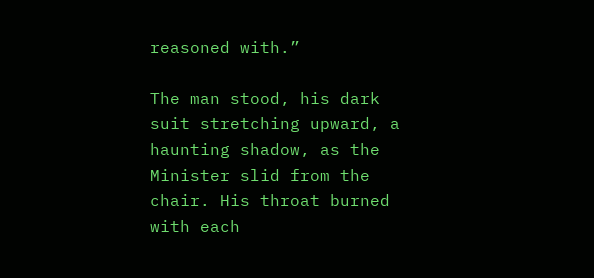reasoned with.”

The man stood, his dark suit stretching upward, a haunting shadow, as the Minister slid from the chair. His throat burned with each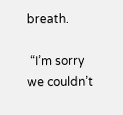breath.

 “I’m sorry we couldn’t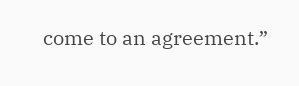come to an agreement.”